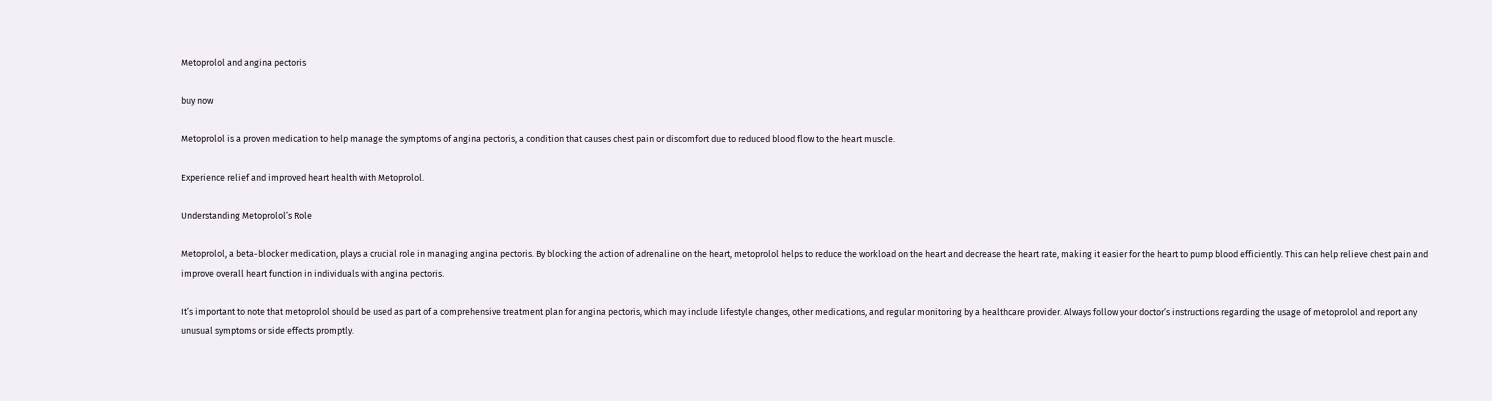Metoprolol and angina pectoris

buy now

Metoprolol is a proven medication to help manage the symptoms of angina pectoris, a condition that causes chest pain or discomfort due to reduced blood flow to the heart muscle.

Experience relief and improved heart health with Metoprolol.

Understanding Metoprolol’s Role

Metoprolol, a beta-blocker medication, plays a crucial role in managing angina pectoris. By blocking the action of adrenaline on the heart, metoprolol helps to reduce the workload on the heart and decrease the heart rate, making it easier for the heart to pump blood efficiently. This can help relieve chest pain and improve overall heart function in individuals with angina pectoris.

It’s important to note that metoprolol should be used as part of a comprehensive treatment plan for angina pectoris, which may include lifestyle changes, other medications, and regular monitoring by a healthcare provider. Always follow your doctor’s instructions regarding the usage of metoprolol and report any unusual symptoms or side effects promptly.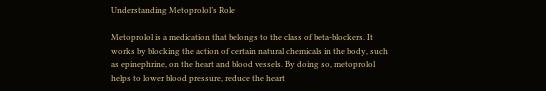Understanding Metoprolol’s Role

Metoprolol is a medication that belongs to the class of beta-blockers. It works by blocking the action of certain natural chemicals in the body, such as epinephrine, on the heart and blood vessels. By doing so, metoprolol helps to lower blood pressure, reduce the heart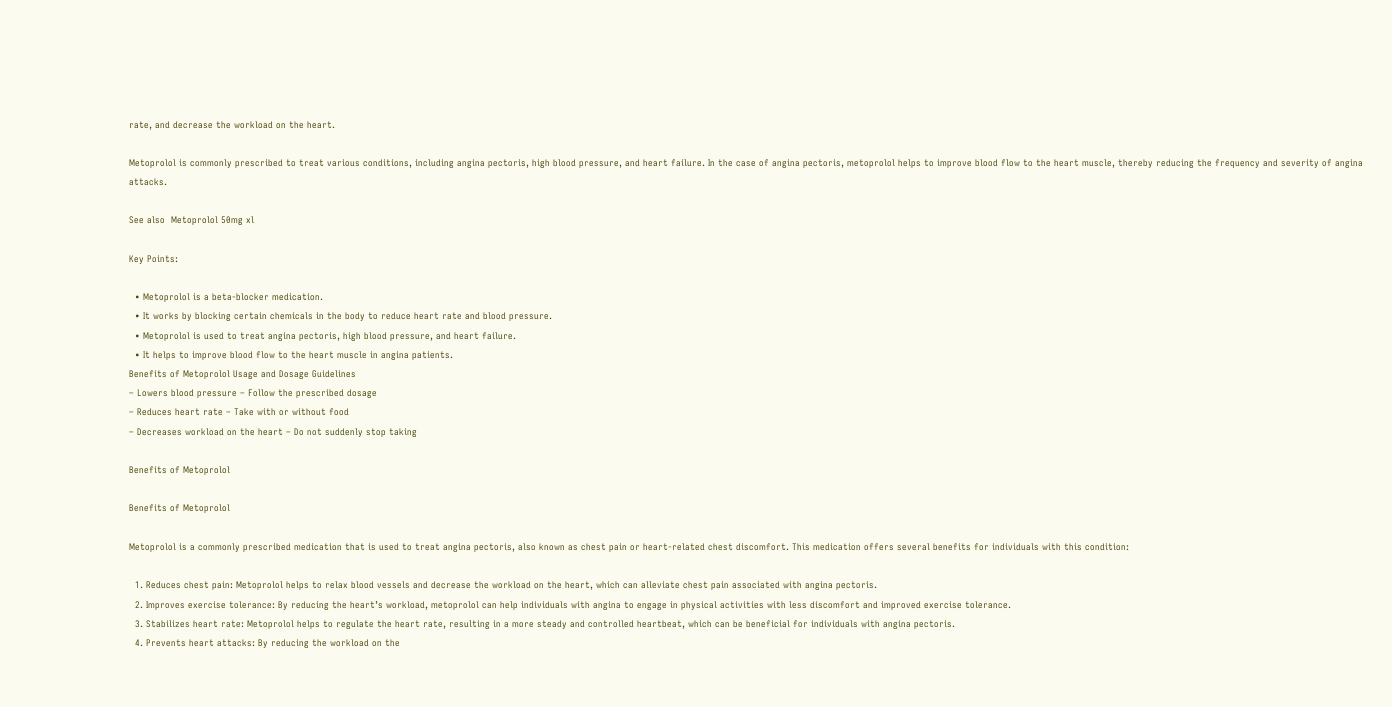rate, and decrease the workload on the heart.

Metoprolol is commonly prescribed to treat various conditions, including angina pectoris, high blood pressure, and heart failure. In the case of angina pectoris, metoprolol helps to improve blood flow to the heart muscle, thereby reducing the frequency and severity of angina attacks.

See also  Metoprolol 50mg xl

Key Points:

  • Metoprolol is a beta-blocker medication.
  • It works by blocking certain chemicals in the body to reduce heart rate and blood pressure.
  • Metoprolol is used to treat angina pectoris, high blood pressure, and heart failure.
  • It helps to improve blood flow to the heart muscle in angina patients.
Benefits of Metoprolol Usage and Dosage Guidelines
– Lowers blood pressure – Follow the prescribed dosage
– Reduces heart rate – Take with or without food
– Decreases workload on the heart – Do not suddenly stop taking

Benefits of Metoprolol

Benefits of Metoprolol

Metoprolol is a commonly prescribed medication that is used to treat angina pectoris, also known as chest pain or heart-related chest discomfort. This medication offers several benefits for individuals with this condition:

  1. Reduces chest pain: Metoprolol helps to relax blood vessels and decrease the workload on the heart, which can alleviate chest pain associated with angina pectoris.
  2. Improves exercise tolerance: By reducing the heart’s workload, metoprolol can help individuals with angina to engage in physical activities with less discomfort and improved exercise tolerance.
  3. Stabilizes heart rate: Metoprolol helps to regulate the heart rate, resulting in a more steady and controlled heartbeat, which can be beneficial for individuals with angina pectoris.
  4. Prevents heart attacks: By reducing the workload on the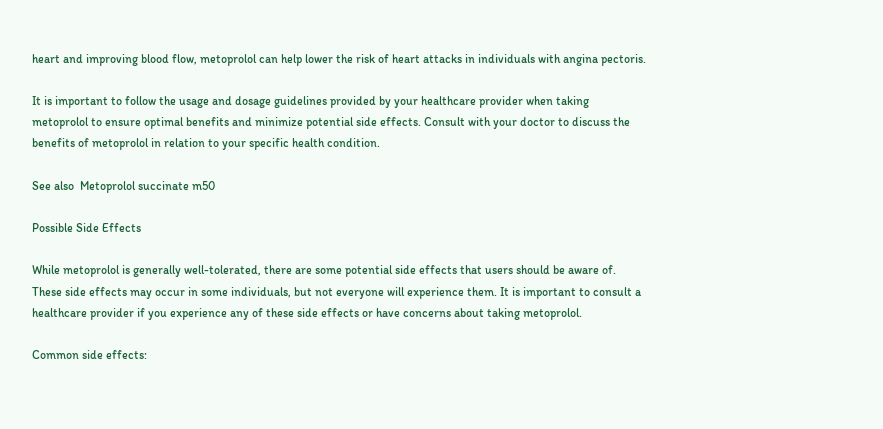heart and improving blood flow, metoprolol can help lower the risk of heart attacks in individuals with angina pectoris.

It is important to follow the usage and dosage guidelines provided by your healthcare provider when taking metoprolol to ensure optimal benefits and minimize potential side effects. Consult with your doctor to discuss the benefits of metoprolol in relation to your specific health condition.

See also  Metoprolol succinate m50

Possible Side Effects

While metoprolol is generally well-tolerated, there are some potential side effects that users should be aware of. These side effects may occur in some individuals, but not everyone will experience them. It is important to consult a healthcare provider if you experience any of these side effects or have concerns about taking metoprolol.

Common side effects: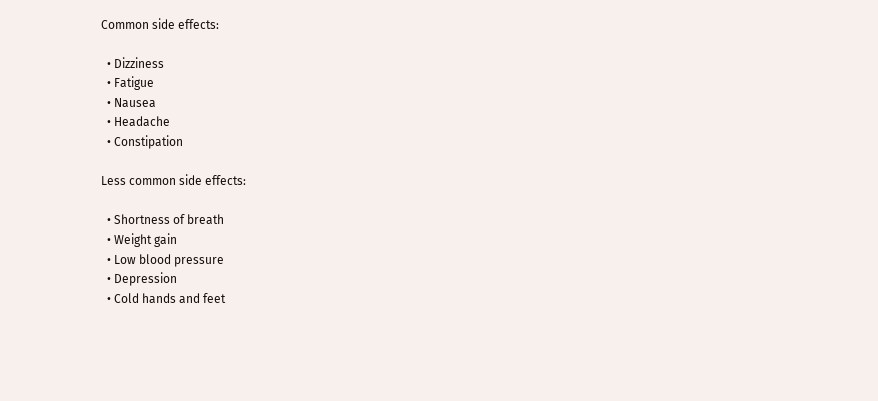Common side effects:

  • Dizziness
  • Fatigue
  • Nausea
  • Headache
  • Constipation

Less common side effects:

  • Shortness of breath
  • Weight gain
  • Low blood pressure
  • Depression
  • Cold hands and feet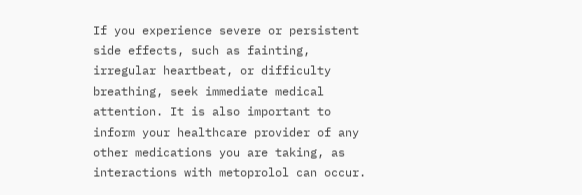If you experience severe or persistent side effects, such as fainting, irregular heartbeat, or difficulty breathing, seek immediate medical attention. It is also important to inform your healthcare provider of any other medications you are taking, as interactions with metoprolol can occur.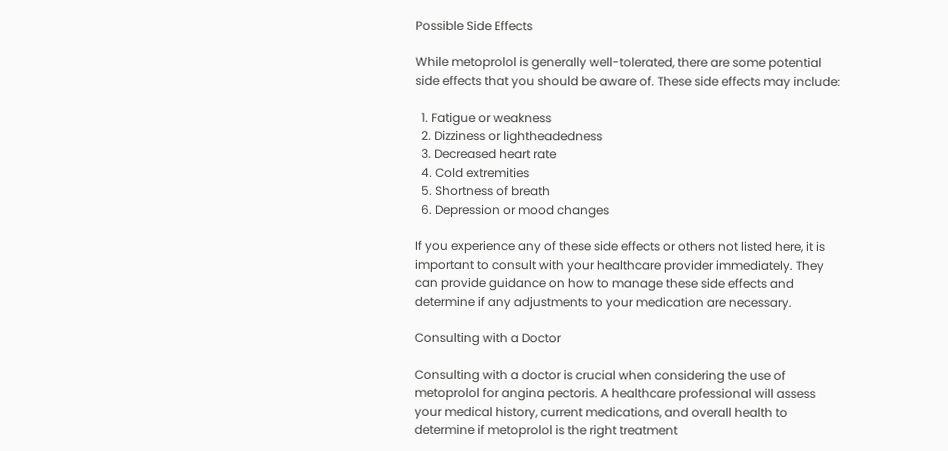Possible Side Effects

While metoprolol is generally well-tolerated, there are some potential side effects that you should be aware of. These side effects may include:

  1. Fatigue or weakness
  2. Dizziness or lightheadedness
  3. Decreased heart rate
  4. Cold extremities
  5. Shortness of breath
  6. Depression or mood changes

If you experience any of these side effects or others not listed here, it is important to consult with your healthcare provider immediately. They can provide guidance on how to manage these side effects and determine if any adjustments to your medication are necessary.

Consulting with a Doctor

Consulting with a doctor is crucial when considering the use of metoprolol for angina pectoris. A healthcare professional will assess your medical history, current medications, and overall health to determine if metoprolol is the right treatment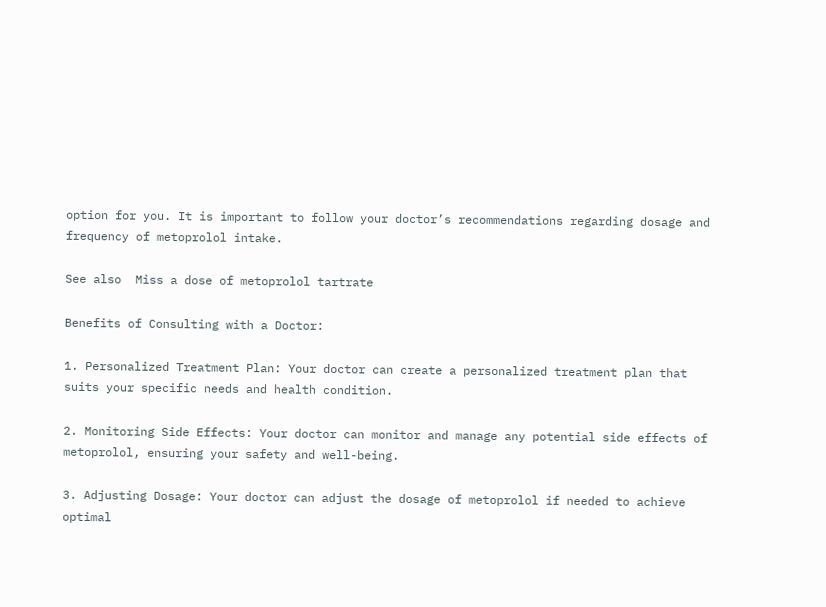option for you. It is important to follow your doctor’s recommendations regarding dosage and frequency of metoprolol intake.

See also  Miss a dose of metoprolol tartrate

Benefits of Consulting with a Doctor:

1. Personalized Treatment Plan: Your doctor can create a personalized treatment plan that suits your specific needs and health condition.

2. Monitoring Side Effects: Your doctor can monitor and manage any potential side effects of metoprolol, ensuring your safety and well-being.

3. Adjusting Dosage: Your doctor can adjust the dosage of metoprolol if needed to achieve optimal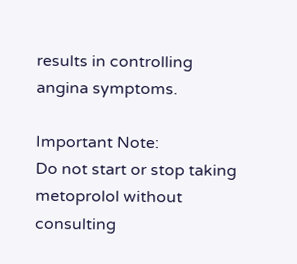results in controlling angina symptoms.

Important Note:
Do not start or stop taking metoprolol without consulting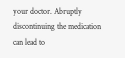your doctor. Abruptly discontinuing the medication can lead to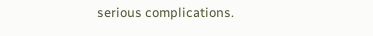serious complications.